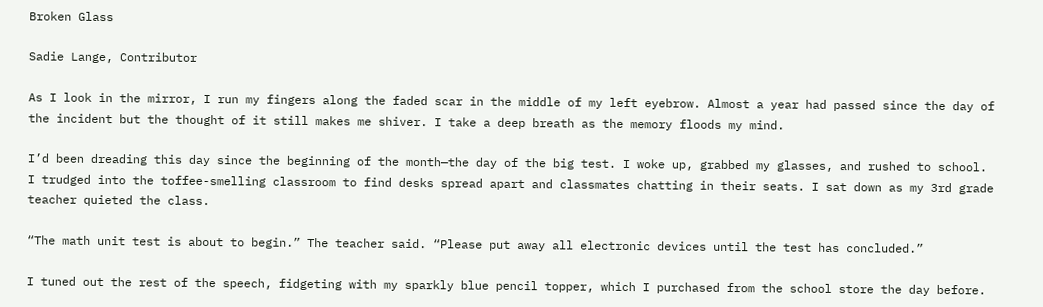Broken Glass

Sadie Lange, Contributor

As I look in the mirror, I run my fingers along the faded scar in the middle of my left eyebrow. Almost a year had passed since the day of the incident but the thought of it still makes me shiver. I take a deep breath as the memory floods my mind.

I’d been dreading this day since the beginning of the month—the day of the big test. I woke up, grabbed my glasses, and rushed to school. I trudged into the toffee-smelling classroom to find desks spread apart and classmates chatting in their seats. I sat down as my 3rd grade teacher quieted the class.

“The math unit test is about to begin.” The teacher said. “Please put away all electronic devices until the test has concluded.”

I tuned out the rest of the speech, fidgeting with my sparkly blue pencil topper, which I purchased from the school store the day before.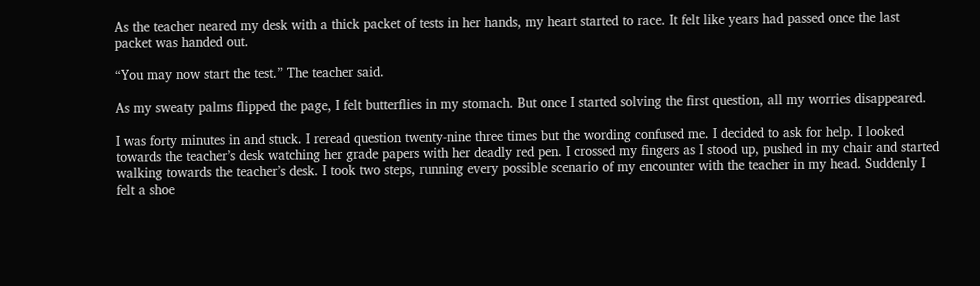As the teacher neared my desk with a thick packet of tests in her hands, my heart started to race. It felt like years had passed once the last packet was handed out.

“You may now start the test.” The teacher said.

As my sweaty palms flipped the page, I felt butterflies in my stomach. But once I started solving the first question, all my worries disappeared.

I was forty minutes in and stuck. I reread question twenty-nine three times but the wording confused me. I decided to ask for help. I looked towards the teacher’s desk watching her grade papers with her deadly red pen. I crossed my fingers as I stood up, pushed in my chair and started walking towards the teacher’s desk. I took two steps, running every possible scenario of my encounter with the teacher in my head. Suddenly I felt a shoe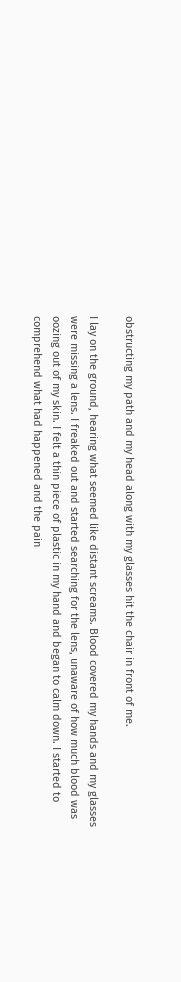obstructing my path and my head along with my glasses hit the chair in front of me.

I lay on the ground, hearing what seemed like distant screams. Blood covered my hands and my glasses were missing a lens. I freaked out and started searching for the lens, unaware of how much blood was oozing out of my skin. I felt a thin piece of plastic in my hand and began to calm down. I started to comprehend what had happened and the pain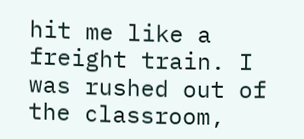hit me like a freight train. I was rushed out of the classroom,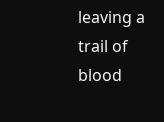leaving a trail of blood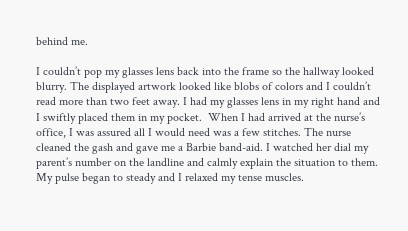behind me.

I couldn’t pop my glasses lens back into the frame so the hallway looked blurry. The displayed artwork looked like blobs of colors and I couldn’t read more than two feet away. I had my glasses lens in my right hand and I swiftly placed them in my pocket.  When I had arrived at the nurse’s office, I was assured all I would need was a few stitches. The nurse cleaned the gash and gave me a Barbie band-aid. I watched her dial my parent’s number on the landline and calmly explain the situation to them. My pulse began to steady and I relaxed my tense muscles.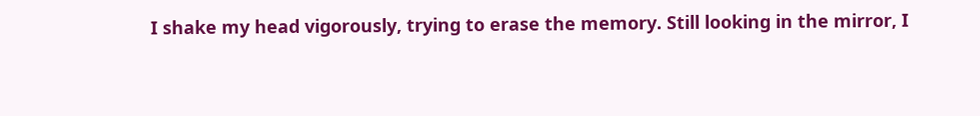I shake my head vigorously, trying to erase the memory. Still looking in the mirror, I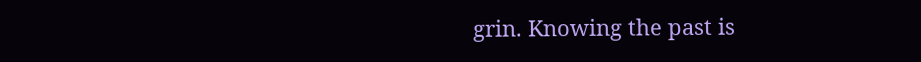grin. Knowing the past is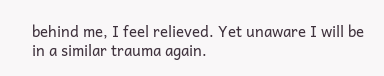behind me, I feel relieved. Yet unaware I will be in a similar trauma again.